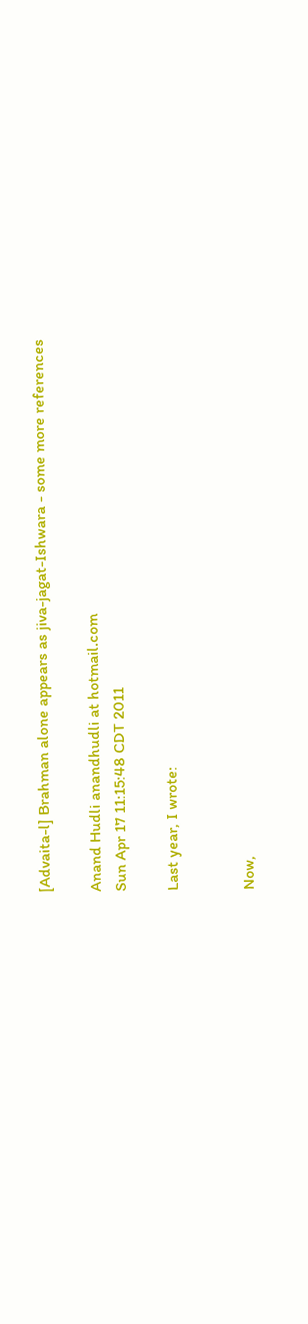[Advaita-l] Brahman alone appears as jiva-jagat-Ishwara - some more references

Anand Hudli anandhudli at hotmail.com
Sun Apr 17 11:15:48 CDT 2011

Last year, I wrote:


Now,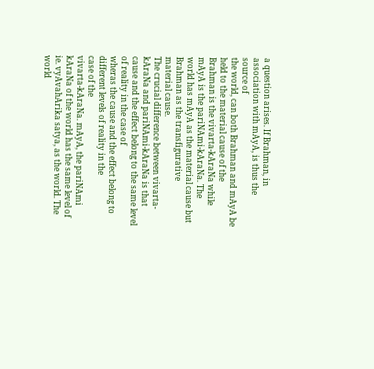a question arises. If Brahman, in association with mAyA, is thus the
source of
the world, can both Brahman and mAyA be held to the material cause of the
Brahman is the vivarta-kAraNa while mAyA is the pariNAmi-kAraNa. The
world has mAyA as the material cause but Brahman as the transfigurative
material cause.
The crucial difference between vivarta-kAraNa and pariNAmi-kAraNa is that
cause and the effect belong to the same level of reality in the case of
wheras the cause and the effect belong to different levels of reality in the
case of the
vivarta-kAraNa. mAyA, the pariNAmi kAraNa of the world has the same level of
ie. vyAvahArika satya, as the world. The world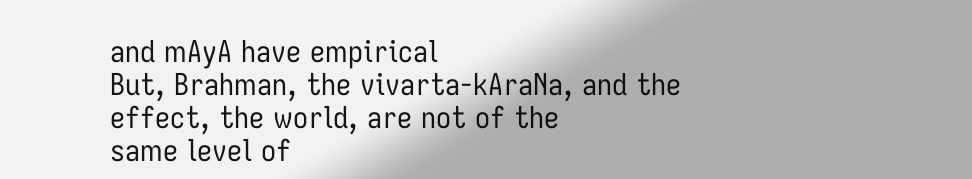and mAyA have empirical
But, Brahman, the vivarta-kAraNa, and the effect, the world, are not of the
same level of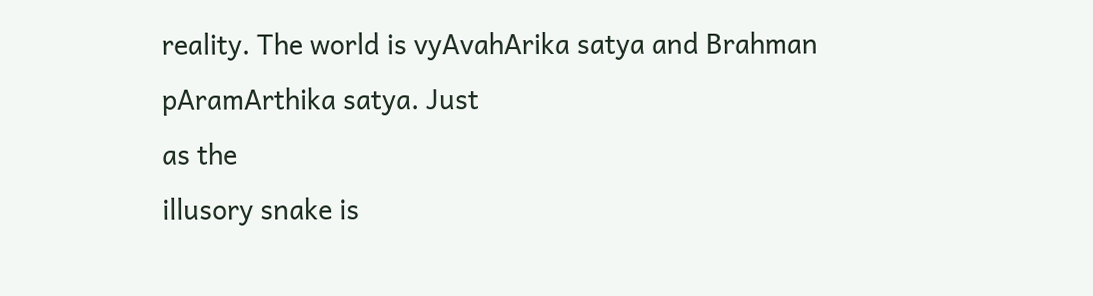reality. The world is vyAvahArika satya and Brahman pAramArthika satya. Just
as the
illusory snake is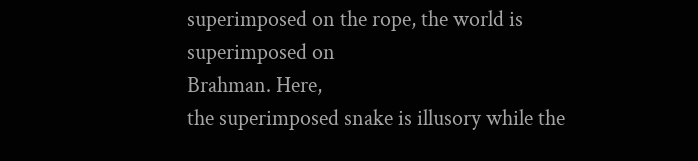superimposed on the rope, the world is superimposed on
Brahman. Here,
the superimposed snake is illusory while the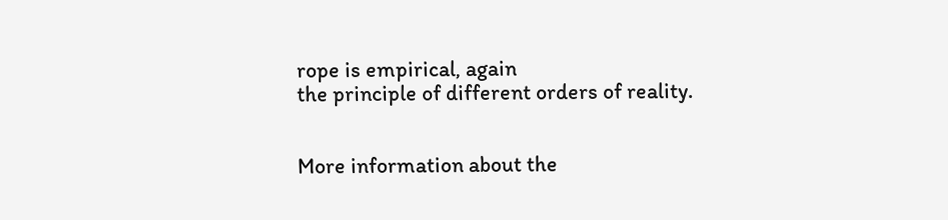rope is empirical, again
the principle of different orders of reality.


More information about the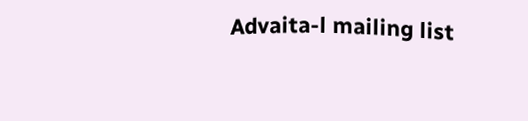Advaita-l mailing list